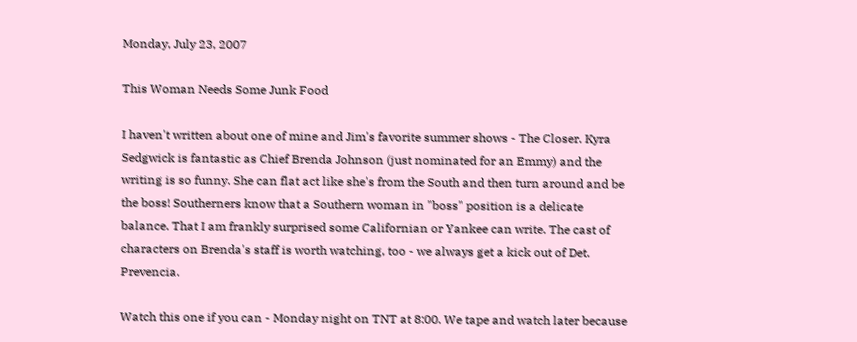Monday, July 23, 2007

This Woman Needs Some Junk Food

I haven't written about one of mine and Jim's favorite summer shows - The Closer. Kyra Sedgwick is fantastic as Chief Brenda Johnson (just nominated for an Emmy) and the writing is so funny. She can flat act like she's from the South and then turn around and be the boss! Southerners know that a Southern woman in "boss" position is a delicate balance. That I am frankly surprised some Californian or Yankee can write. The cast of characters on Brenda's staff is worth watching, too - we always get a kick out of Det. Prevencia.

Watch this one if you can - Monday night on TNT at 8:00. We tape and watch later because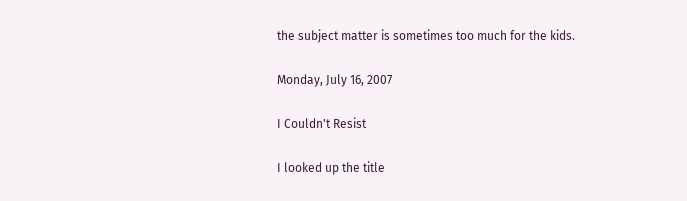the subject matter is sometimes too much for the kids.

Monday, July 16, 2007

I Couldn't Resist

I looked up the title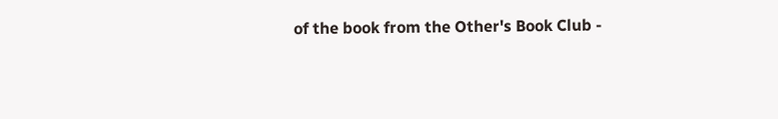of the book from the Other's Book Club -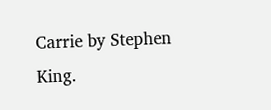Carrie by Stephen King.